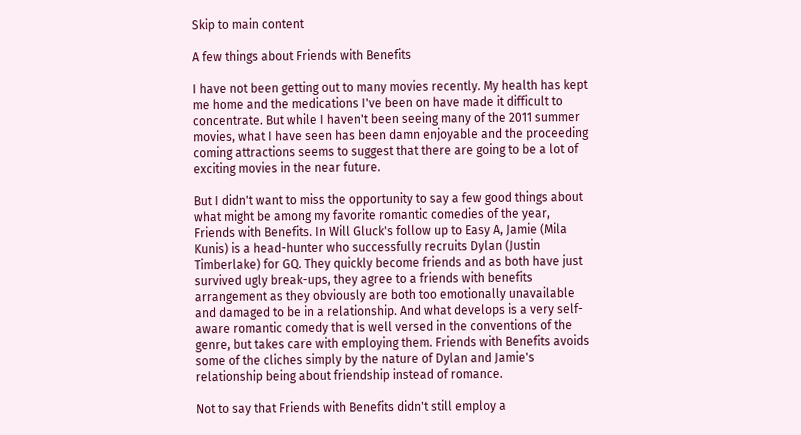Skip to main content

A few things about Friends with Benefits

I have not been getting out to many movies recently. My health has kept me home and the medications I've been on have made it difficult to concentrate. But while I haven't been seeing many of the 2011 summer movies, what I have seen has been damn enjoyable and the proceeding coming attractions seems to suggest that there are going to be a lot of exciting movies in the near future.

But I didn't want to miss the opportunity to say a few good things about what might be among my favorite romantic comedies of the year, Friends with Benefits. In Will Gluck's follow up to Easy A, Jamie (Mila Kunis) is a head-hunter who successfully recruits Dylan (Justin Timberlake) for GQ. They quickly become friends and as both have just survived ugly break-ups, they agree to a friends with benefits arrangement as they obviously are both too emotionally unavailable and damaged to be in a relationship. And what develops is a very self-aware romantic comedy that is well versed in the conventions of the genre, but takes care with employing them. Friends with Benefits avoids some of the cliches simply by the nature of Dylan and Jamie's relationship being about friendship instead of romance.

Not to say that Friends with Benefits didn't still employ a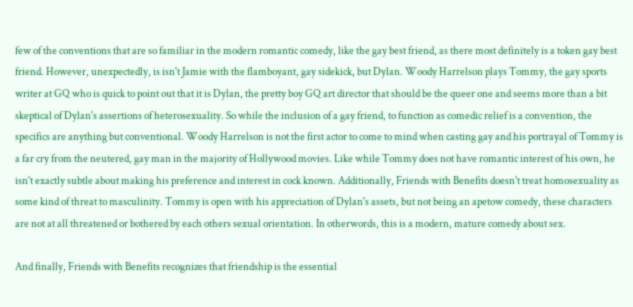few of the conventions that are so familiar in the modern romantic comedy, like the gay best friend, as there most definitely is a token gay best friend. However, unexpectedly, is isn't Jamie with the flamboyant, gay sidekick, but Dylan. Woody Harrelson plays Tommy, the gay sports writer at GQ who is quick to point out that it is Dylan, the pretty boy GQ art director that should be the queer one and seems more than a bit skeptical of Dylan's assertions of heterosexuality. So while the inclusion of a gay friend, to function as comedic relief is a convention, the specifics are anything but conventional. Woody Harrelson is not the first actor to come to mind when casting gay and his portrayal of Tommy is a far cry from the neutered, gay man in the majority of Hollywood movies. Like while Tommy does not have romantic interest of his own, he isn't exactly subtle about making his preference and interest in cock known. Additionally, Friends with Benefits doesn't treat homosexuality as some kind of threat to masculinity. Tommy is open with his appreciation of Dylan's assets, but not being an apetow comedy, these characters are not at all threatened or bothered by each others sexual orientation. In otherwords, this is a modern, mature comedy about sex.

And finally, Friends with Benefits recognizes that friendship is the essential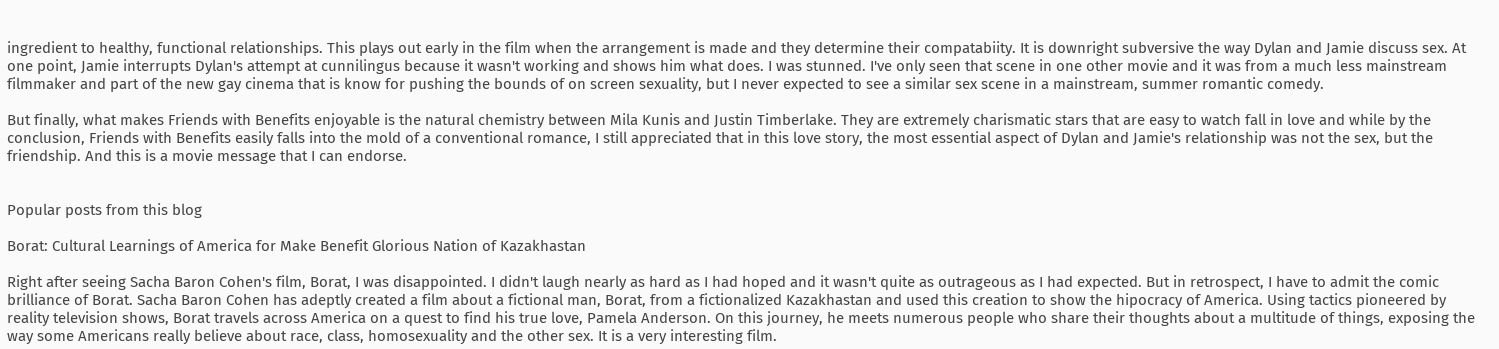ingredient to healthy, functional relationships. This plays out early in the film when the arrangement is made and they determine their compatabiity. It is downright subversive the way Dylan and Jamie discuss sex. At one point, Jamie interrupts Dylan's attempt at cunnilingus because it wasn't working and shows him what does. I was stunned. I've only seen that scene in one other movie and it was from a much less mainstream filmmaker and part of the new gay cinema that is know for pushing the bounds of on screen sexuality, but I never expected to see a similar sex scene in a mainstream, summer romantic comedy.

But finally, what makes Friends with Benefits enjoyable is the natural chemistry between Mila Kunis and Justin Timberlake. They are extremely charismatic stars that are easy to watch fall in love and while by the conclusion, Friends with Benefits easily falls into the mold of a conventional romance, I still appreciated that in this love story, the most essential aspect of Dylan and Jamie's relationship was not the sex, but the friendship. And this is a movie message that I can endorse.


Popular posts from this blog

Borat: Cultural Learnings of America for Make Benefit Glorious Nation of Kazakhastan

Right after seeing Sacha Baron Cohen's film, Borat, I was disappointed. I didn't laugh nearly as hard as I had hoped and it wasn't quite as outrageous as I had expected. But in retrospect, I have to admit the comic brilliance of Borat. Sacha Baron Cohen has adeptly created a film about a fictional man, Borat, from a fictionalized Kazakhastan and used this creation to show the hipocracy of America. Using tactics pioneered by reality television shows, Borat travels across America on a quest to find his true love, Pamela Anderson. On this journey, he meets numerous people who share their thoughts about a multitude of things, exposing the way some Americans really believe about race, class, homosexuality and the other sex. It is a very interesting film.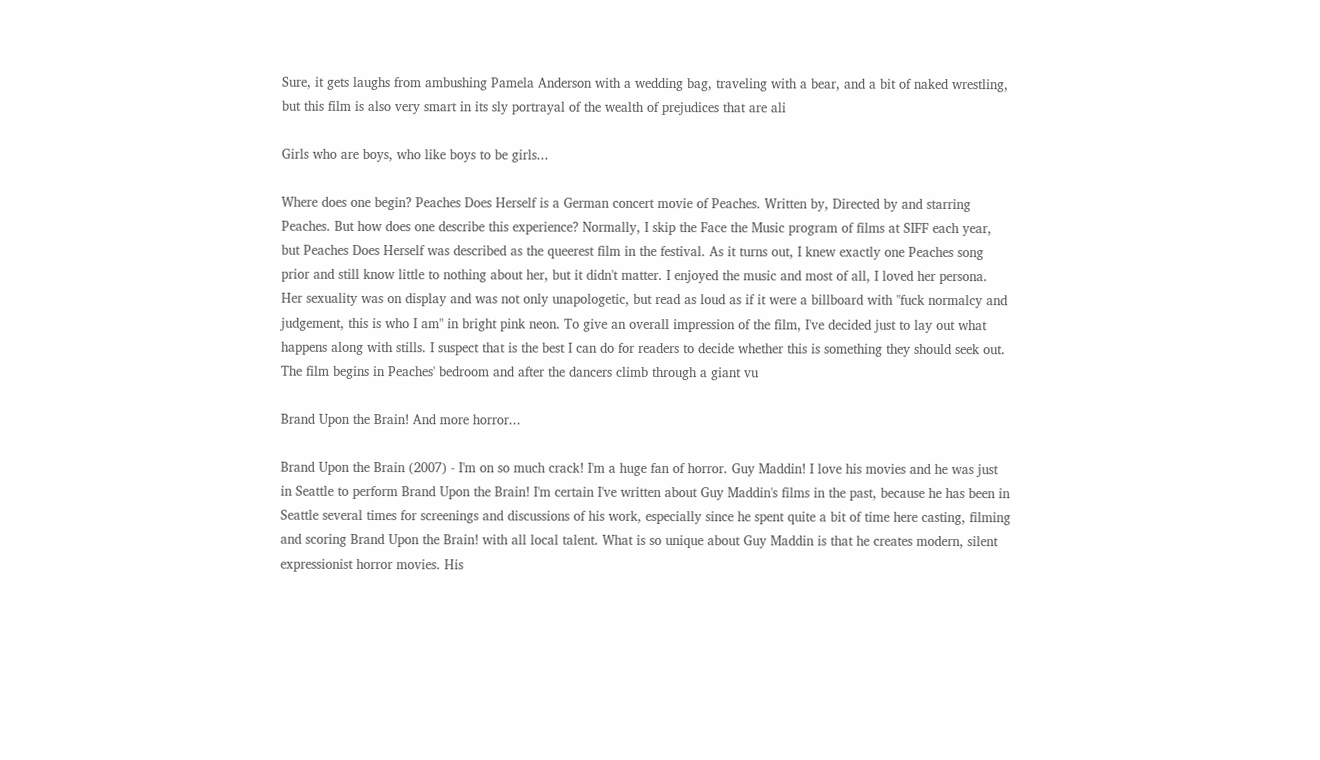Sure, it gets laughs from ambushing Pamela Anderson with a wedding bag, traveling with a bear, and a bit of naked wrestling, but this film is also very smart in its sly portrayal of the wealth of prejudices that are ali

Girls who are boys, who like boys to be girls...

Where does one begin? Peaches Does Herself is a German concert movie of Peaches. Written by, Directed by and starring Peaches. But how does one describe this experience? Normally, I skip the Face the Music program of films at SIFF each year, but Peaches Does Herself was described as the queerest film in the festival. As it turns out, I knew exactly one Peaches song prior and still know little to nothing about her, but it didn't matter. I enjoyed the music and most of all, I loved her persona. Her sexuality was on display and was not only unapologetic, but read as loud as if it were a billboard with "fuck normalcy and judgement, this is who I am" in bright pink neon. To give an overall impression of the film, I've decided just to lay out what happens along with stills. I suspect that is the best I can do for readers to decide whether this is something they should seek out. The film begins in Peaches' bedroom and after the dancers climb through a giant vu

Brand Upon the Brain! And more horror...

Brand Upon the Brain (2007) - I'm on so much crack! I'm a huge fan of horror. Guy Maddin! I love his movies and he was just in Seattle to perform Brand Upon the Brain! I'm certain I've written about Guy Maddin's films in the past, because he has been in Seattle several times for screenings and discussions of his work, especially since he spent quite a bit of time here casting, filming and scoring Brand Upon the Brain! with all local talent. What is so unique about Guy Maddin is that he creates modern, silent expressionist horror movies. His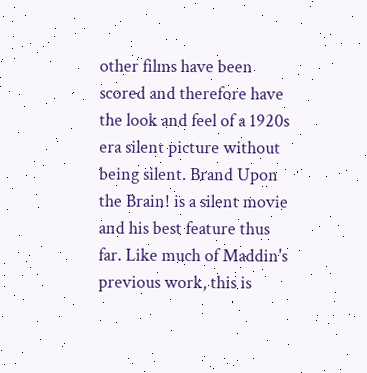other films have been scored and therefore have the look and feel of a 1920s era silent picture without being silent. Brand Upon the Brain! is a silent movie and his best feature thus far. Like much of Maddin's previous work, this is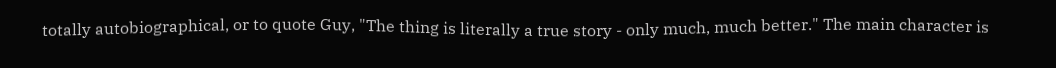totally autobiographical, or to quote Guy, "The thing is literally a true story - only much, much better." The main character is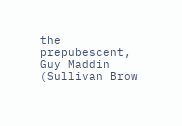the prepubescent, Guy Maddin (Sullivan Brow